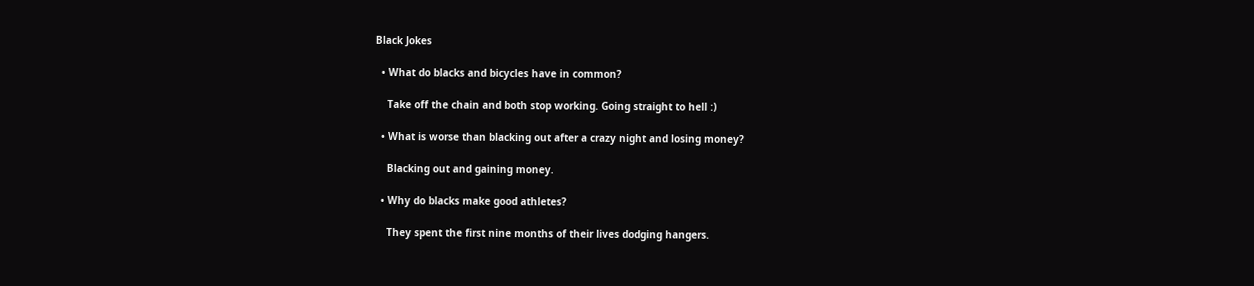Black Jokes

  • What do blacks and bicycles have in common?

    Take off the chain and both stop working. Going straight to hell :)

  • What is worse than blacking out after a crazy night and losing money?

    Blacking out and gaining money.

  • Why do blacks make good athletes?

    They spent the first nine months of their lives dodging hangers.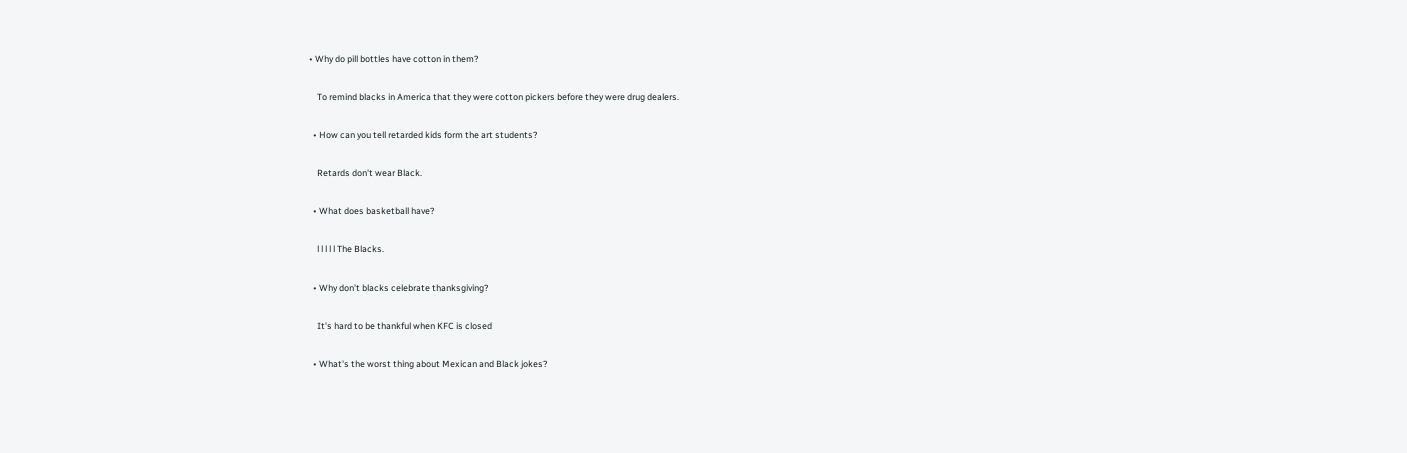• Why do pill bottles have cotton in them?

    To remind blacks in America that they were cotton pickers before they were drug dealers.

  • How can you tell retarded kids form the art students?

    Retards don't wear Black.

  • What does basketball have?

    l l l l l The Blacks.

  • Why don't blacks celebrate thanksgiving?

    It's hard to be thankful when KFC is closed

  • What's the worst thing about Mexican and Black jokes?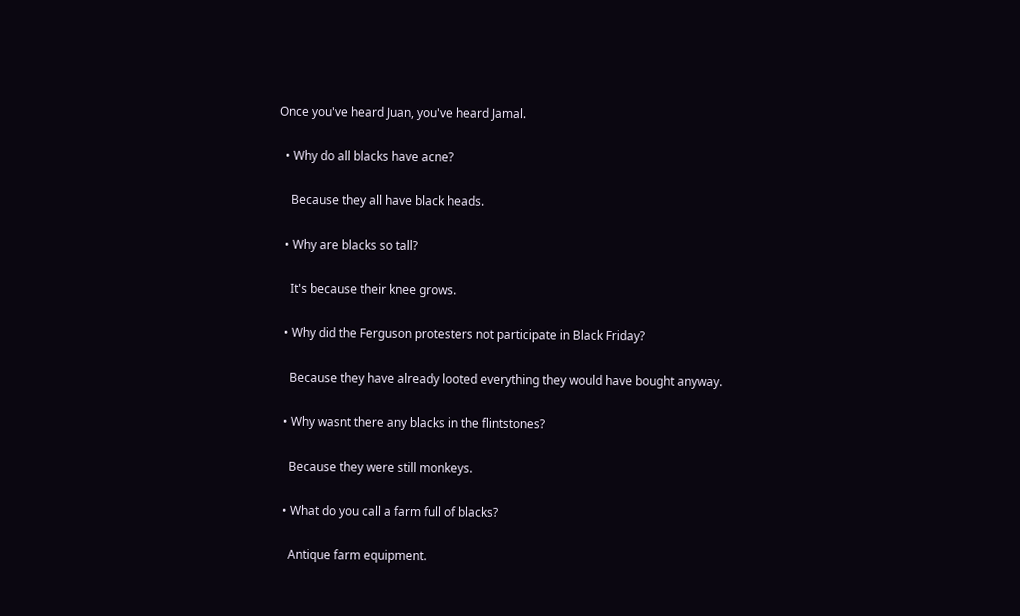Once you've heard Juan, you've heard Jamal.

  • Why do all blacks have acne?

    Because they all have black heads.

  • Why are blacks so tall?

    It's because their knee grows.

  • Why did the Ferguson protesters not participate in Black Friday?

    Because they have already looted everything they would have bought anyway.

  • Why wasnt there any blacks in the flintstones?

    Because they were still monkeys.

  • What do you call a farm full of blacks?

    Antique farm equipment.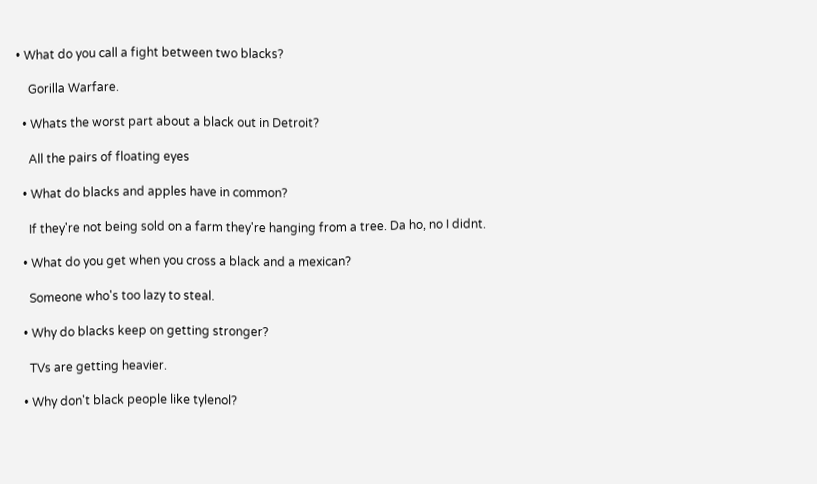• What do you call a fight between two blacks?

    Gorilla Warfare.

  • Whats the worst part about a black out in Detroit?

    All the pairs of floating eyes

  • What do blacks and apples have in common?

    If they're not being sold on a farm they're hanging from a tree. Da ho, no I didnt.

  • What do you get when you cross a black and a mexican?

    Someone who's too lazy to steal.

  • Why do blacks keep on getting stronger?

    TVs are getting heavier.

  • Why don't black people like tylenol?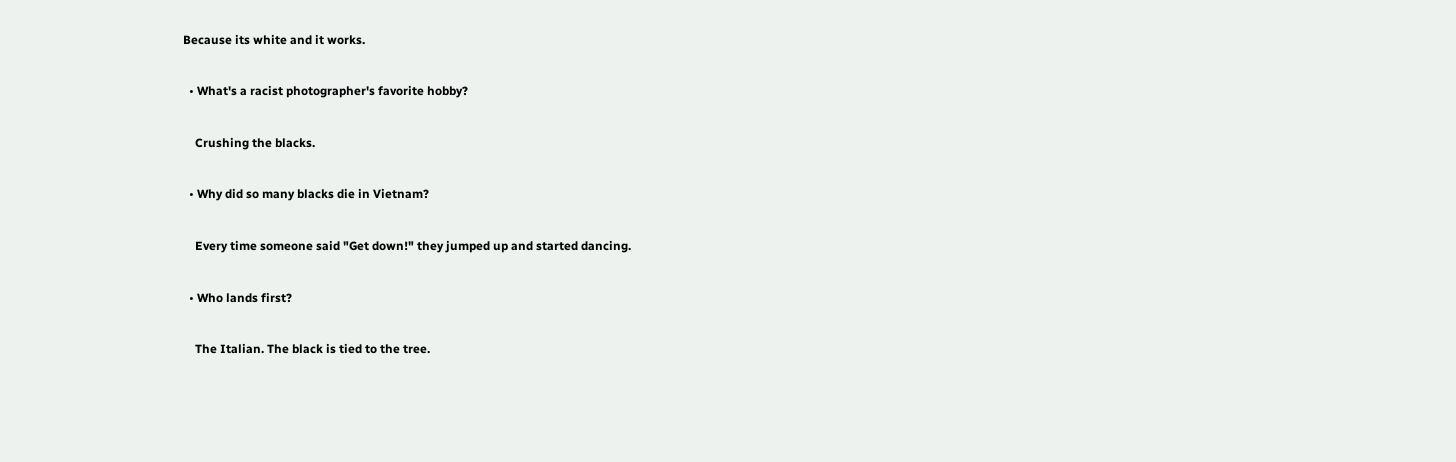Because its white and it works.

  • What's a racist photographer's favorite hobby?

    Crushing the blacks.

  • Why did so many blacks die in Vietnam?

    Every time someone said "Get down!" they jumped up and started dancing.

  • Who lands first?

    The Italian. The black is tied to the tree.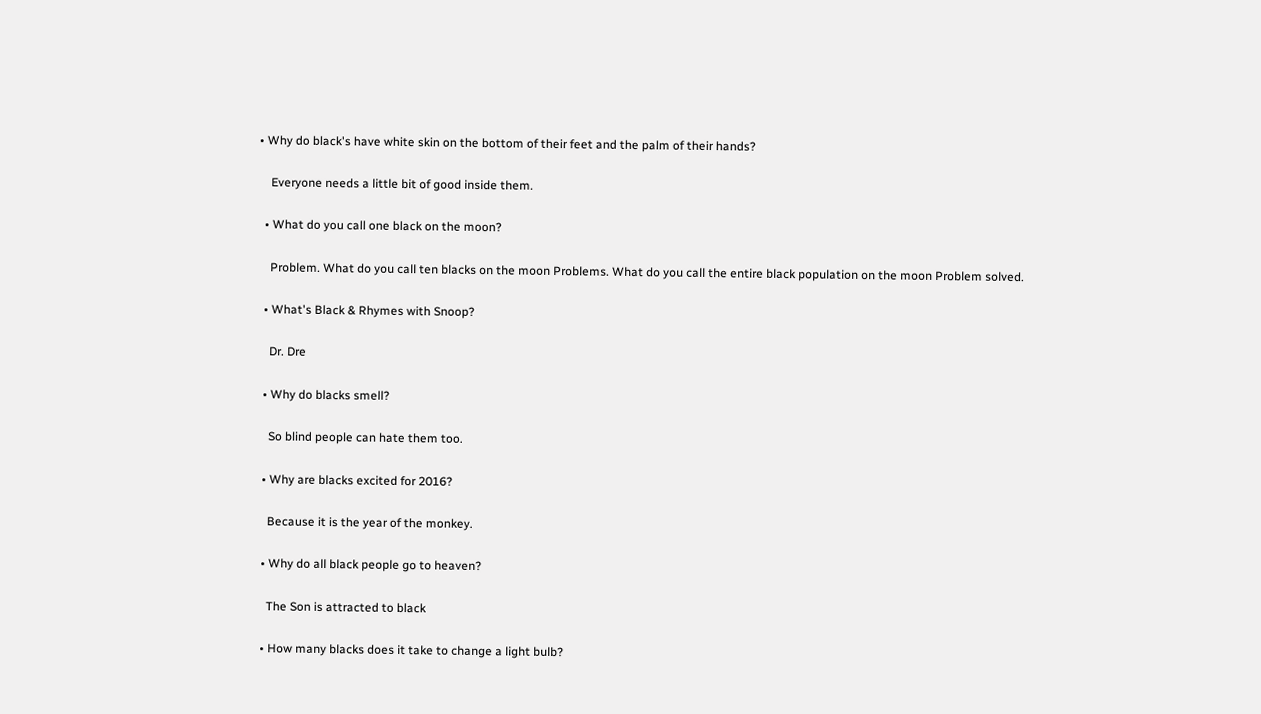• Why do black's have white skin on the bottom of their feet and the palm of their hands?

    Everyone needs a little bit of good inside them.

  • What do you call one black on the moon?

    Problem. What do you call ten blacks on the moon Problems. What do you call the entire black population on the moon Problem solved.

  • What's Black & Rhymes with Snoop?

    Dr. Dre

  • Why do blacks smell?

    So blind people can hate them too.

  • Why are blacks excited for 2016?

    Because it is the year of the monkey.

  • Why do all black people go to heaven?

    The Son is attracted to black

  • How many blacks does it take to change a light bulb?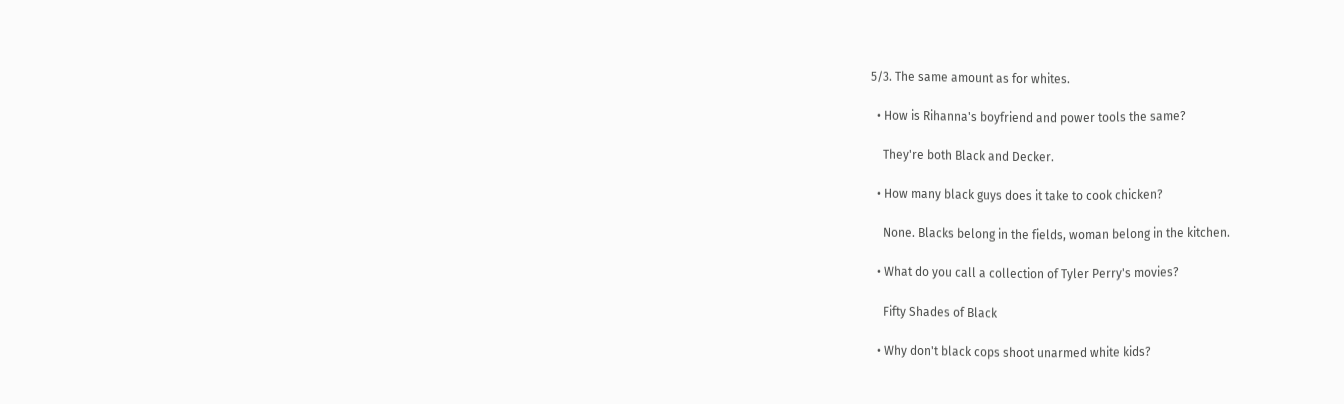5/3. The same amount as for whites.

  • How is Rihanna's boyfriend and power tools the same?

    They're both Black and Decker.

  • How many black guys does it take to cook chicken?

    None. Blacks belong in the fields, woman belong in the kitchen.

  • What do you call a collection of Tyler Perry's movies?

    Fifty Shades of Black

  • Why don't black cops shoot unarmed white kids?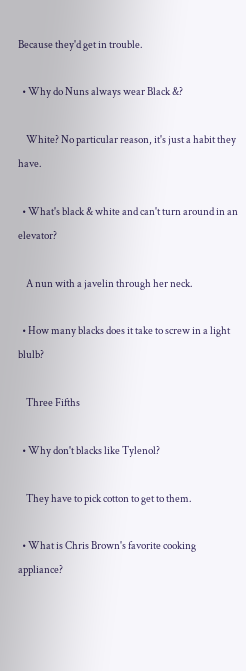Because they'd get in trouble.

  • Why do Nuns always wear Black &?

    White? No particular reason, it's just a habit they have.

  • What's black & white and can't turn around in an elevator?

    A nun with a javelin through her neck.

  • How many blacks does it take to screw in a light blulb?

    Three Fifths

  • Why don't blacks like Tylenol?

    They have to pick cotton to get to them.

  • What is Chris Brown's favorite cooking appliance?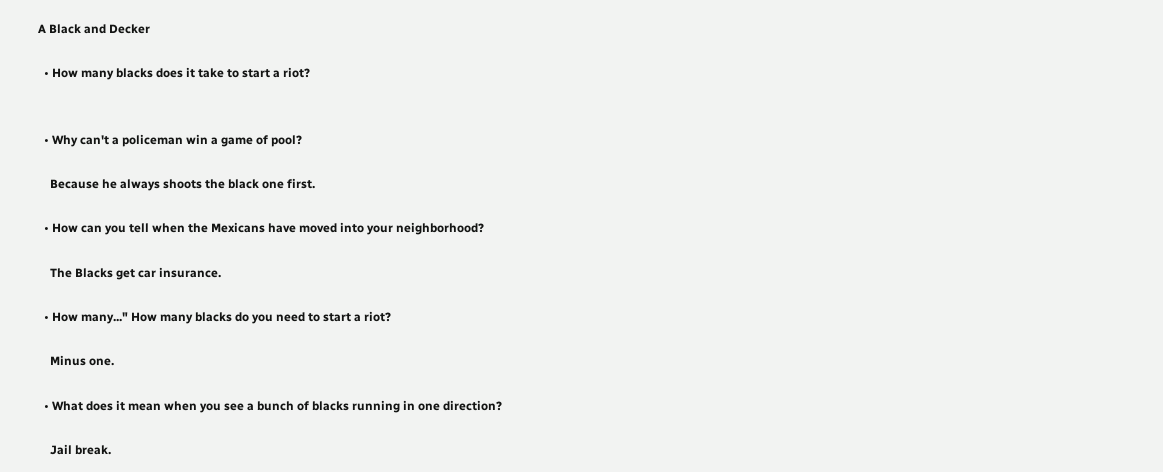A Black and Decker

  • How many blacks does it take to start a riot?


  • Why can't a policeman win a game of pool?

    Because he always shoots the black one first.

  • How can you tell when the Mexicans have moved into your neighborhood?

    The Blacks get car insurance.

  • How many..." How many blacks do you need to start a riot?

    Minus one.

  • What does it mean when you see a bunch of blacks running in one direction?

    Jail break.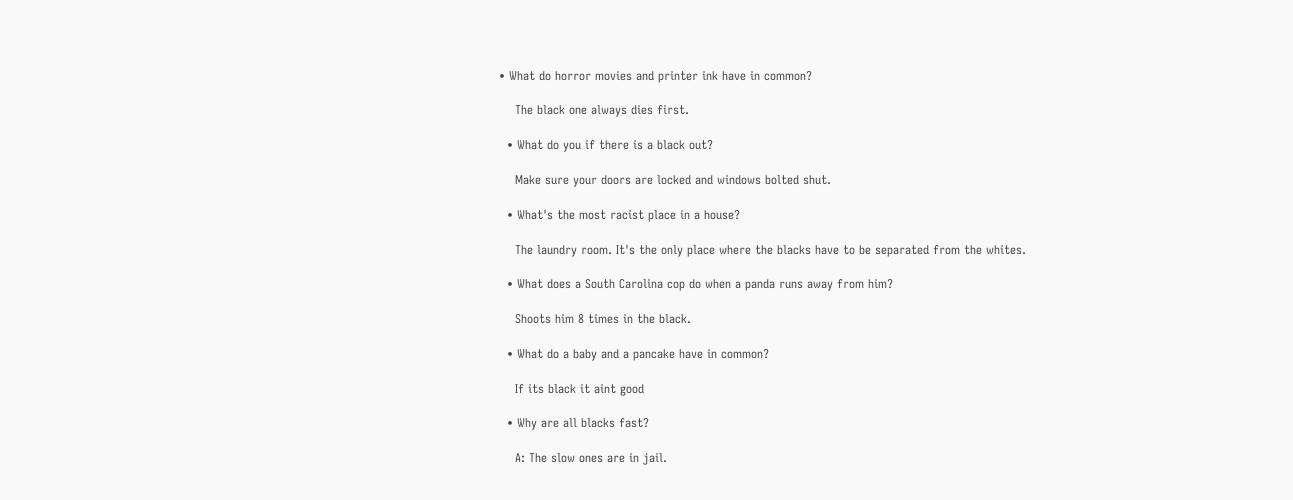• What do horror movies and printer ink have in common?

    The black one always dies first.

  • What do you if there is a black out?

    Make sure your doors are locked and windows bolted shut.

  • What's the most racist place in a house?

    The laundry room. It's the only place where the blacks have to be separated from the whites.

  • What does a South Carolina cop do when a panda runs away from him?

    Shoots him 8 times in the black.

  • What do a baby and a pancake have in common?

    If its black it aint good

  • Why are all blacks fast?

    A: The slow ones are in jail.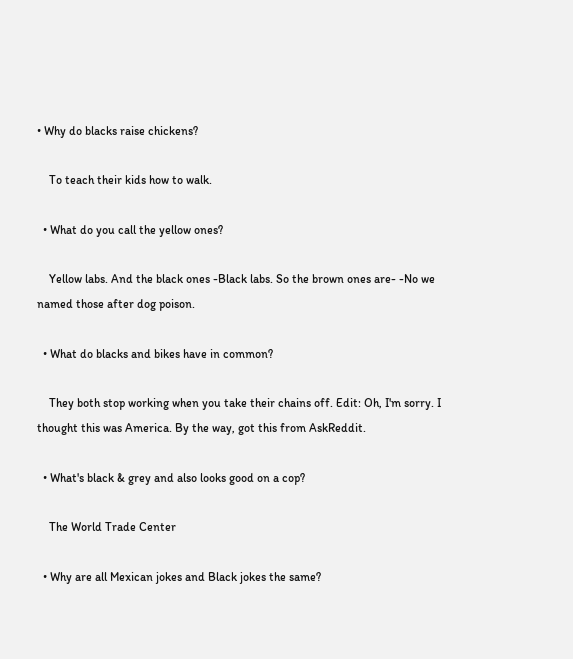• Why do blacks raise chickens?

    To teach their kids how to walk.

  • What do you call the yellow ones?

    Yellow labs. And the black ones -Black labs. So the brown ones are- -No we named those after dog poison.

  • What do blacks and bikes have in common?

    They both stop working when you take their chains off. Edit: Oh, I'm sorry. I thought this was America. By the way, got this from AskReddit.

  • What's black & grey and also looks good on a cop?

    The World Trade Center

  • Why are all Mexican jokes and Black jokes the same?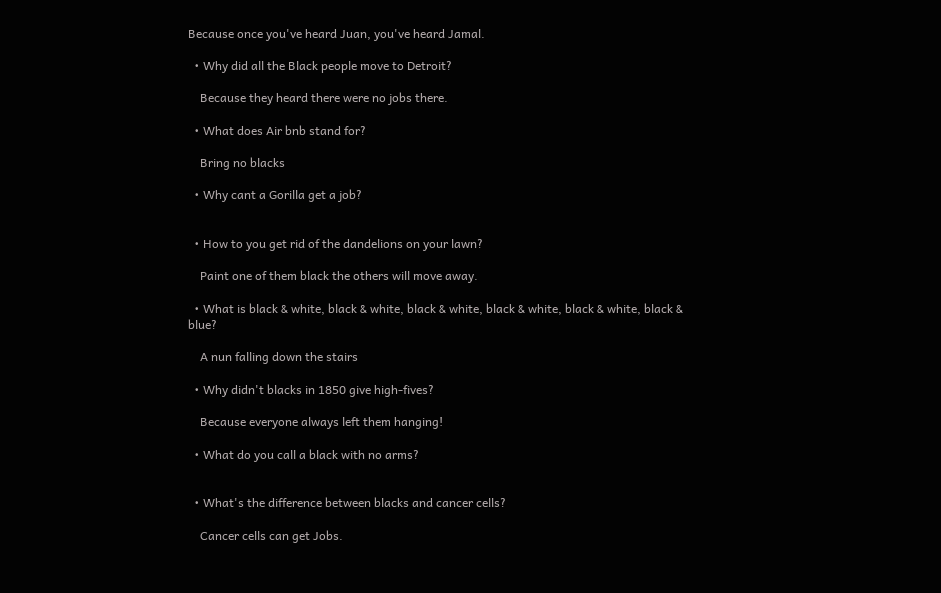Because once you've heard Juan, you've heard Jamal.

  • Why did all the Black people move to Detroit?

    Because they heard there were no jobs there.

  • What does Air bnb stand for?

    Bring no blacks

  • Why cant a Gorilla get a job?


  • How to you get rid of the dandelions on your lawn?

    Paint one of them black the others will move away.

  • What is black & white, black & white, black & white, black & white, black & white, black & blue?

    A nun falling down the stairs

  • Why didn't blacks in 1850 give high-fives?

    Because everyone always left them hanging!

  • What do you call a black with no arms?


  • What's the difference between blacks and cancer cells?

    Cancer cells can get Jobs.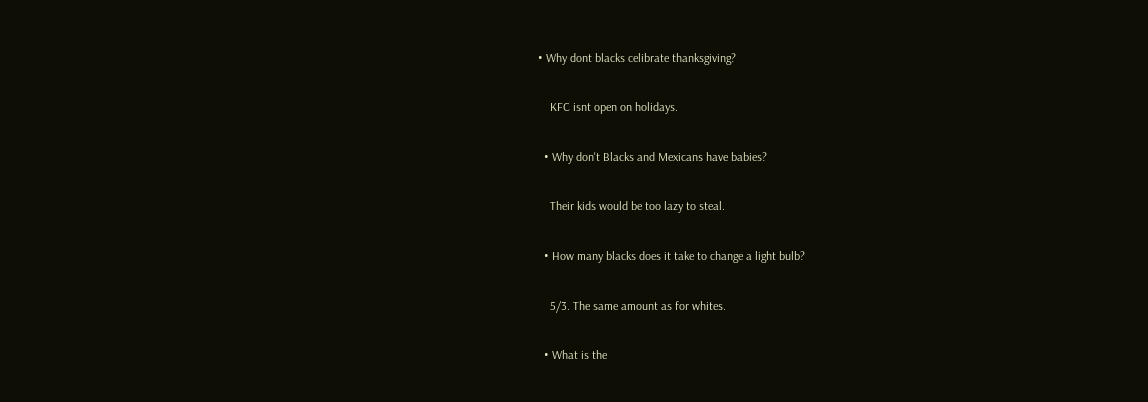• Why dont blacks celibrate thanksgiving?

    KFC isnt open on holidays.

  • Why don't Blacks and Mexicans have babies?

    Their kids would be too lazy to steal.

  • How many blacks does it take to change a light bulb?

    5/3. The same amount as for whites.

  • What is the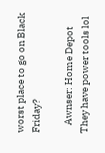worst place to go on Black Friday?

    Awnser: Home Depot They have power tools lol